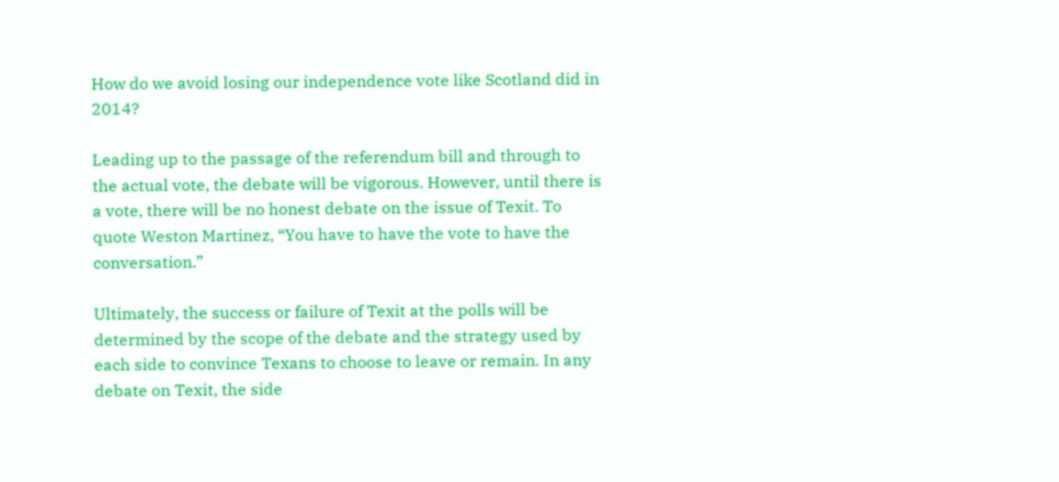How do we avoid losing our independence vote like Scotland did in 2014?

Leading up to the passage of the referendum bill and through to the actual vote, the debate will be vigorous. However, until there is a vote, there will be no honest debate on the issue of Texit. To quote Weston Martinez, “You have to have the vote to have the conversation.”

Ultimately, the success or failure of Texit at the polls will be determined by the scope of the debate and the strategy used by each side to convince Texans to choose to leave or remain. In any debate on Texit, the side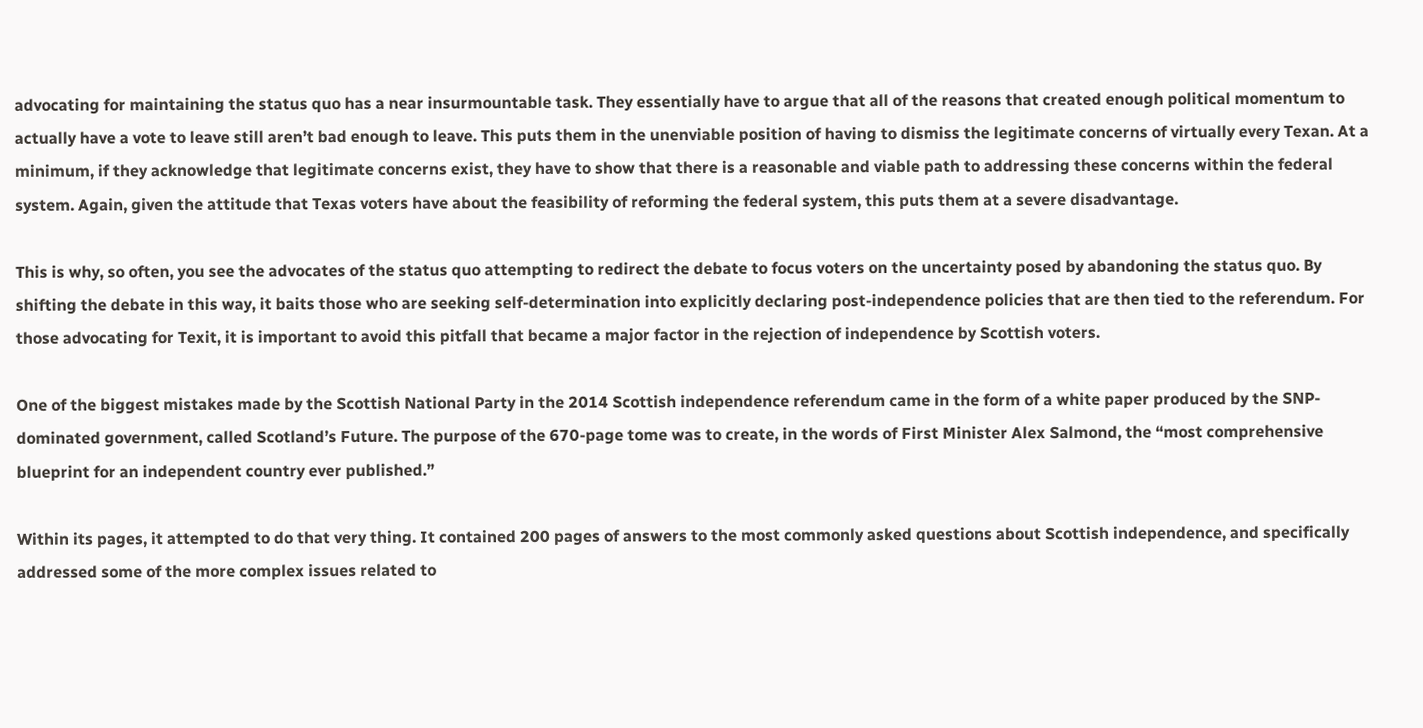advocating for maintaining the status quo has a near insurmountable task. They essentially have to argue that all of the reasons that created enough political momentum to actually have a vote to leave still aren’t bad enough to leave. This puts them in the unenviable position of having to dismiss the legitimate concerns of virtually every Texan. At a minimum, if they acknowledge that legitimate concerns exist, they have to show that there is a reasonable and viable path to addressing these concerns within the federal system. Again, given the attitude that Texas voters have about the feasibility of reforming the federal system, this puts them at a severe disadvantage.

This is why, so often, you see the advocates of the status quo attempting to redirect the debate to focus voters on the uncertainty posed by abandoning the status quo. By shifting the debate in this way, it baits those who are seeking self-determination into explicitly declaring post-independence policies that are then tied to the referendum. For those advocating for Texit, it is important to avoid this pitfall that became a major factor in the rejection of independence by Scottish voters.

One of the biggest mistakes made by the Scottish National Party in the 2014 Scottish independence referendum came in the form of a white paper produced by the SNP-dominated government, called Scotland’s Future. The purpose of the 670-page tome was to create, in the words of First Minister Alex Salmond, the “most comprehensive blueprint for an independent country ever published.”

Within its pages, it attempted to do that very thing. It contained 200 pages of answers to the most commonly asked questions about Scottish independence, and specifically addressed some of the more complex issues related to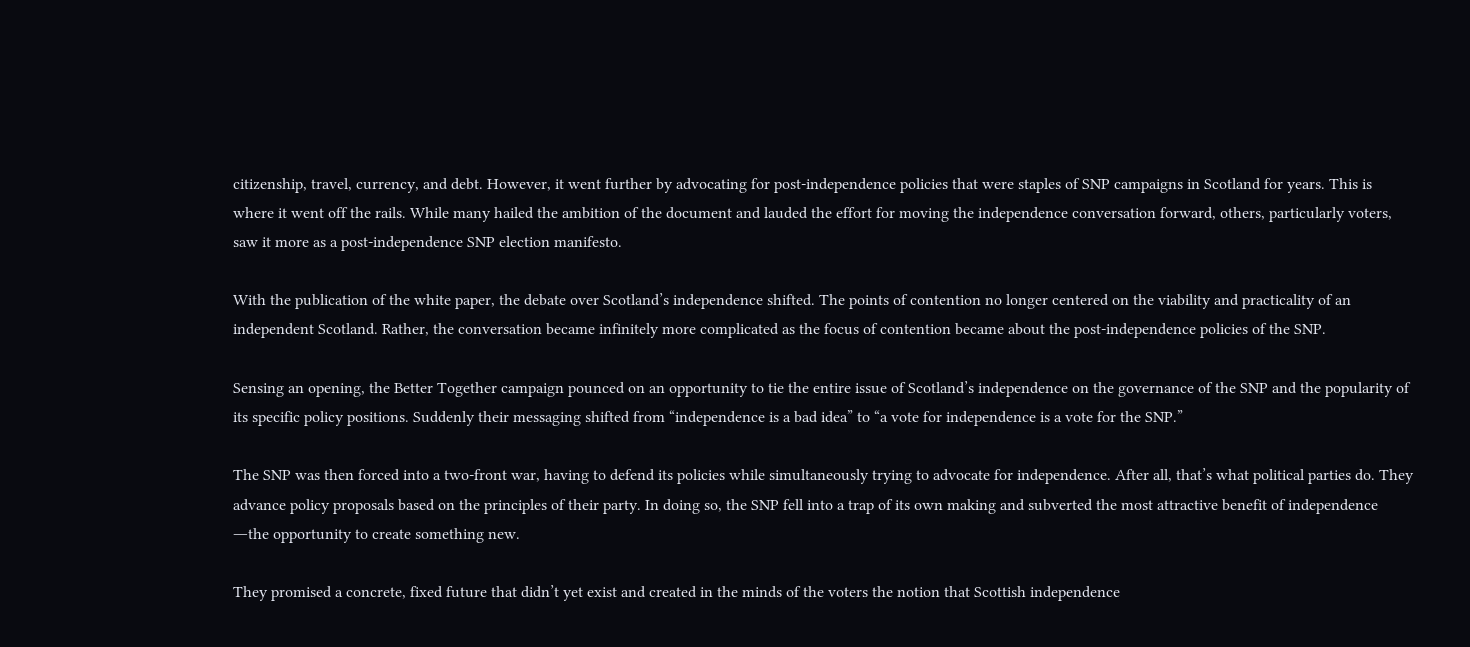citizenship, travel, currency, and debt. However, it went further by advocating for post-independence policies that were staples of SNP campaigns in Scotland for years. This is where it went off the rails. While many hailed the ambition of the document and lauded the effort for moving the independence conversation forward, others, particularly voters, saw it more as a post-independence SNP election manifesto.

With the publication of the white paper, the debate over Scotland’s independence shifted. The points of contention no longer centered on the viability and practicality of an independent Scotland. Rather, the conversation became infinitely more complicated as the focus of contention became about the post-independence policies of the SNP.

Sensing an opening, the Better Together campaign pounced on an opportunity to tie the entire issue of Scotland’s independence on the governance of the SNP and the popularity of its specific policy positions. Suddenly their messaging shifted from “independence is a bad idea” to “a vote for independence is a vote for the SNP.”

The SNP was then forced into a two-front war, having to defend its policies while simultaneously trying to advocate for independence. After all, that’s what political parties do. They advance policy proposals based on the principles of their party. In doing so, the SNP fell into a trap of its own making and subverted the most attractive benefit of independence ―the opportunity to create something new.

They promised a concrete, fixed future that didn’t yet exist and created in the minds of the voters the notion that Scottish independence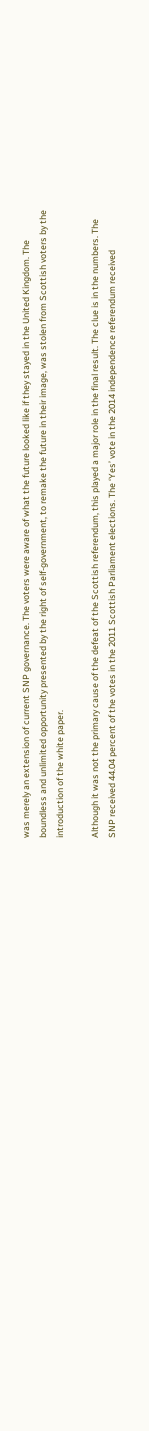was merely an extension of current SNP governance. The voters were aware of what the future looked like if they stayed in the United Kingdom. The boundless and unlimited opportunity presented by the right of self-government, to remake the future in their image, was stolen from Scottish voters by the introduction of the white paper.

Although it was not the primary cause of the defeat of the Scottish referendum, this played a major role in the final result. The clue is in the numbers. The SNP received 44.04 percent of the votes in the 2011 Scottish Parliament elections. The ‘Yes’ vote in the 2014 independence referendum received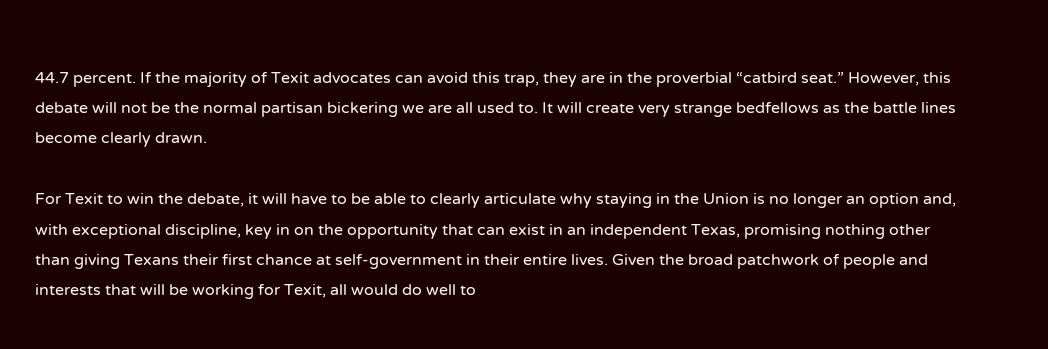44.7 percent. If the majority of Texit advocates can avoid this trap, they are in the proverbial “catbird seat.” However, this debate will not be the normal partisan bickering we are all used to. It will create very strange bedfellows as the battle lines become clearly drawn.

For Texit to win the debate, it will have to be able to clearly articulate why staying in the Union is no longer an option and, with exceptional discipline, key in on the opportunity that can exist in an independent Texas, promising nothing other than giving Texans their first chance at self-government in their entire lives. Given the broad patchwork of people and interests that will be working for Texit, all would do well to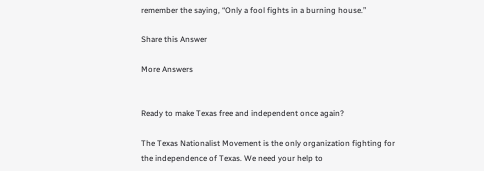remember the saying, “Only a fool fights in a burning house.”

Share this Answer

More Answers


Ready to make Texas free and independent once again?

The Texas Nationalist Movement is the only organization fighting for the independence of Texas. We need your help to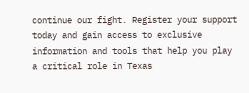continue our fight. Register your support today and gain access to exclusive information and tools that help you play a critical role in Texas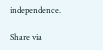independence.

Share via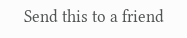Send this to a friend